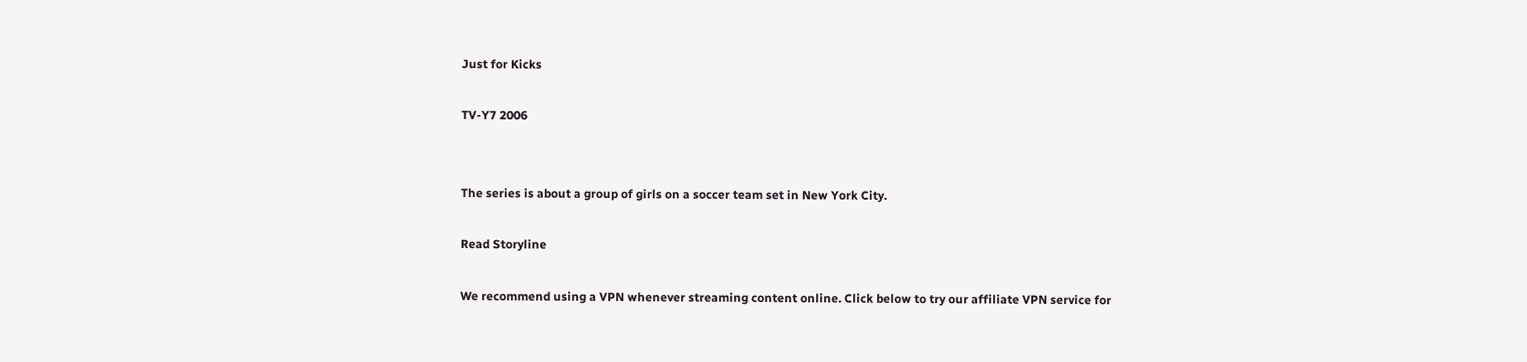Just for Kicks

TV-Y7 2006


The series is about a group of girls on a soccer team set in New York City.

Read Storyline

We recommend using a VPN whenever streaming content online. Click below to try our affiliate VPN service for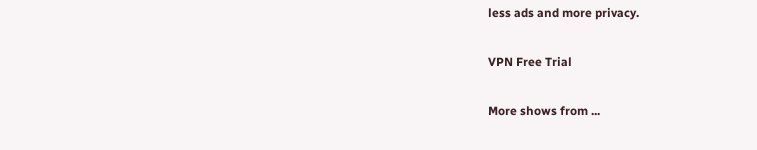less ads and more privacy.

VPN Free Trial

More shows from ...